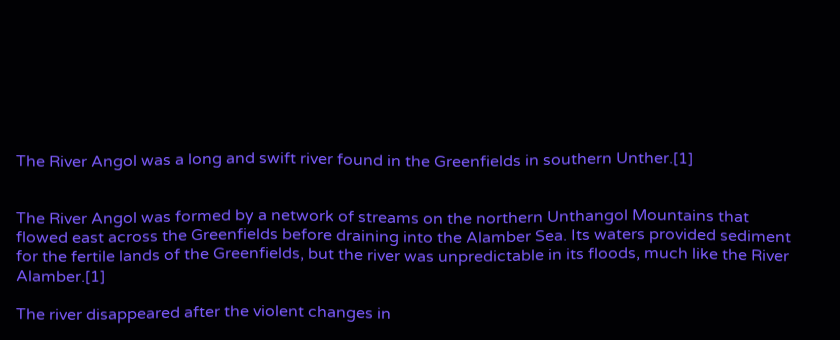The River Angol was a long and swift river found in the Greenfields in southern Unther.[1]


The River Angol was formed by a network of streams on the northern Unthangol Mountains that flowed east across the Greenfields before draining into the Alamber Sea. Its waters provided sediment for the fertile lands of the Greenfields, but the river was unpredictable in its floods, much like the River Alamber.[1]

The river disappeared after the violent changes in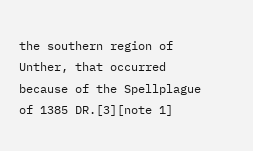the southern region of Unther, that occurred because of the Spellplague of 1385 DR.[3][note 1]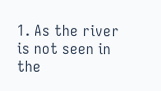1. As the river is not seen in the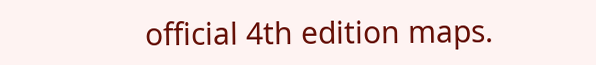official 4th edition maps.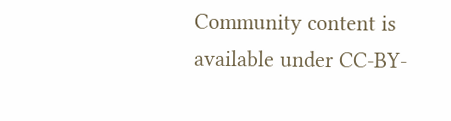Community content is available under CC-BY-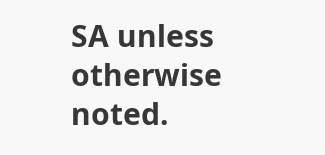SA unless otherwise noted.